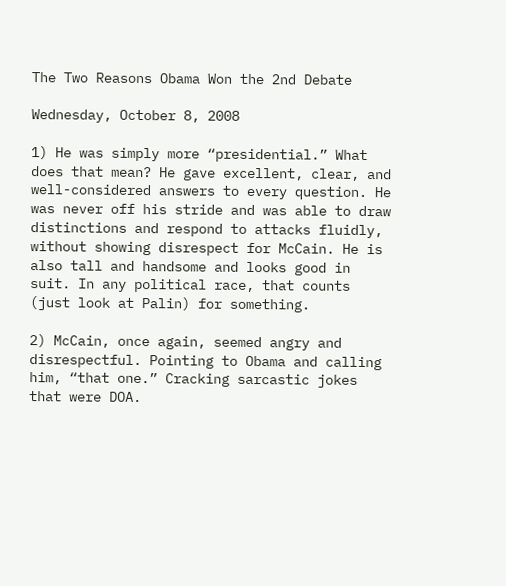The Two Reasons Obama Won the 2nd Debate

Wednesday, October 8, 2008

1) He was simply more “presidential.” What does that mean? He gave excellent, clear, and well-considered answers to every question. He was never off his stride and was able to draw distinctions and respond to attacks fluidly, without showing disrespect for McCain. He is also tall and handsome and looks good in suit. In any political race, that counts (just look at Palin) for something.

2) McCain, once again, seemed angry and disrespectful. Pointing to Obama and calling him, “that one.” Cracking sarcastic jokes that were DOA.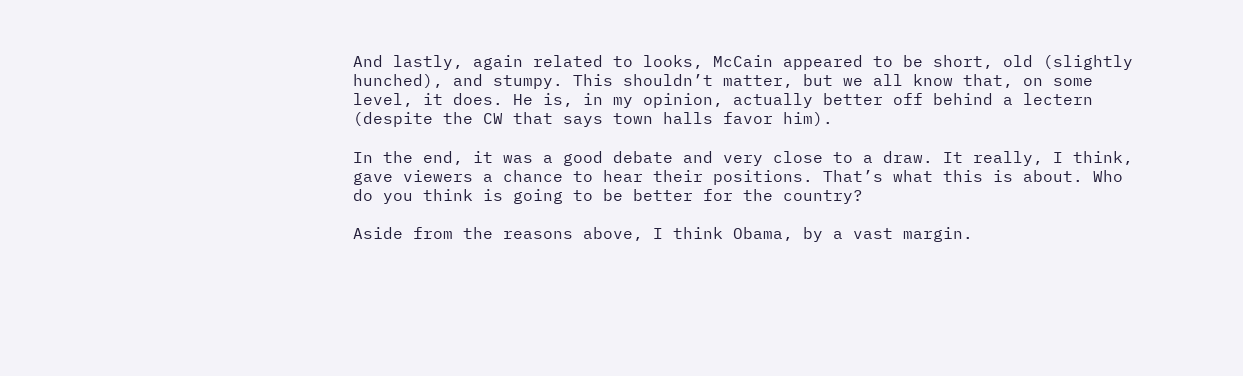And lastly, again related to looks, McCain appeared to be short, old (slightly hunched), and stumpy. This shouldn’t matter, but we all know that, on some level, it does. He is, in my opinion, actually better off behind a lectern (despite the CW that says town halls favor him).

In the end, it was a good debate and very close to a draw. It really, I think, gave viewers a chance to hear their positions. That’s what this is about. Who do you think is going to be better for the country?

Aside from the reasons above, I think Obama, by a vast margin.